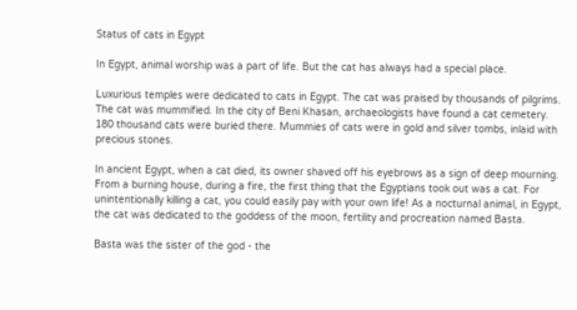Status of cats in Egypt

In Egypt, animal worship was a part of life. But the cat has always had a special place.

Luxurious temples were dedicated to cats in Egypt. The cat was praised by thousands of pilgrims. The cat was mummified. In the city of Beni Khasan, archaeologists have found a cat cemetery. 180 thousand cats were buried there. Mummies of cats were in gold and silver tombs, inlaid with precious stones.

In ancient Egypt, when a cat died, its owner shaved off his eyebrows as a sign of deep mourning. From a burning house, during a fire, the first thing that the Egyptians took out was a cat. For unintentionally killing a cat, you could easily pay with your own life! As a nocturnal animal, in Egypt, the cat was dedicated to the goddess of the moon, fertility and procreation named Basta.

Basta was the sister of the god - the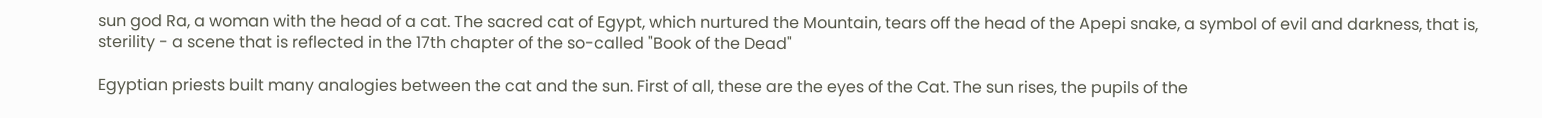sun god Ra, a woman with the head of a cat. The sacred cat of Egypt, which nurtured the Mountain, tears off the head of the Apepi snake, a symbol of evil and darkness, that is, sterility - a scene that is reflected in the 17th chapter of the so-called "Book of the Dead"

Egyptian priests built many analogies between the cat and the sun. First of all, these are the eyes of the Cat. The sun rises, the pupils of the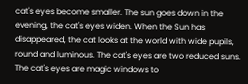cat's eyes become smaller. The sun goes down in the evening, the cat's eyes widen. When the Sun has disappeared, the cat looks at the world with wide pupils, round and luminous. The cat's eyes are two reduced suns. The cat's eyes are magic windows to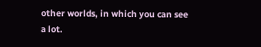other worlds, in which you can see a lot.